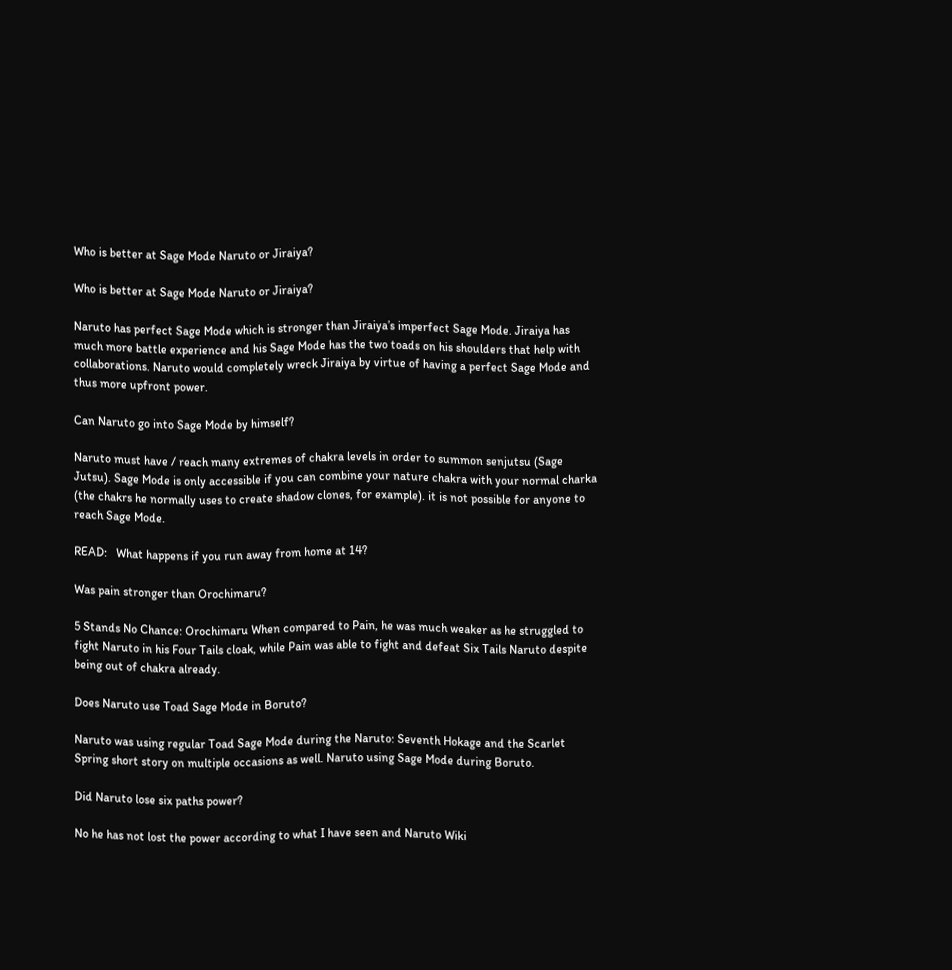Who is better at Sage Mode Naruto or Jiraiya?

Who is better at Sage Mode Naruto or Jiraiya?

Naruto has perfect Sage Mode which is stronger than Jiraiya’s imperfect Sage Mode. Jiraiya has much more battle experience and his Sage Mode has the two toads on his shoulders that help with collaborations. Naruto would completely wreck Jiraiya by virtue of having a perfect Sage Mode and thus more upfront power.

Can Naruto go into Sage Mode by himself?

Naruto must have / reach many extremes of chakra levels in order to summon senjutsu (Sage Jutsu). Sage Mode is only accessible if you can combine your nature chakra with your normal charka (the chakrs he normally uses to create shadow clones, for example). it is not possible for anyone to reach Sage Mode.

READ:   What happens if you run away from home at 14?

Was pain stronger than Orochimaru?

5 Stands No Chance: Orochimaru When compared to Pain, he was much weaker as he struggled to fight Naruto in his Four Tails cloak, while Pain was able to fight and defeat Six Tails Naruto despite being out of chakra already.

Does Naruto use Toad Sage Mode in Boruto?

Naruto was using regular Toad Sage Mode during the Naruto: Seventh Hokage and the Scarlet Spring short story on multiple occasions as well. Naruto using Sage Mode during Boruto.

Did Naruto lose six paths power?

No he has not lost the power according to what I have seen and Naruto Wiki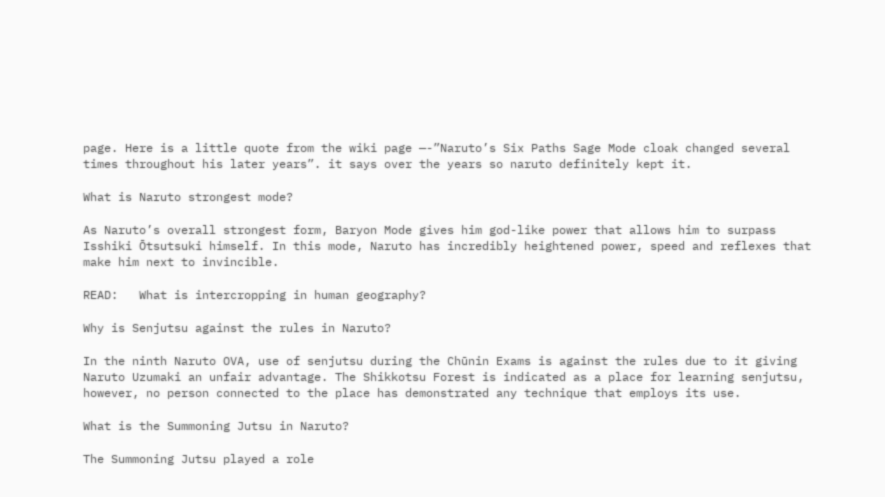page. Here is a little quote from the wiki page —-”Naruto’s Six Paths Sage Mode cloak changed several times throughout his later years”. it says over the years so naruto definitely kept it.

What is Naruto strongest mode?

As Naruto’s overall strongest form, Baryon Mode gives him god-like power that allows him to surpass Isshiki Ōtsutsuki himself. In this mode, Naruto has incredibly heightened power, speed and reflexes that make him next to invincible.

READ:   What is intercropping in human geography?

Why is Senjutsu against the rules in Naruto?

In the ninth Naruto OVA, use of senjutsu during the Chūnin Exams is against the rules due to it giving Naruto Uzumaki an unfair advantage. The Shikkotsu Forest is indicated as a place for learning senjutsu, however, no person connected to the place has demonstrated any technique that employs its use.

What is the Summoning Jutsu in Naruto?

The Summoning Jutsu played a role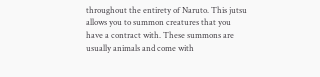throughout the entirety of Naruto. This jutsu allows you to summon creatures that you have a contract with. These summons are usually animals and come with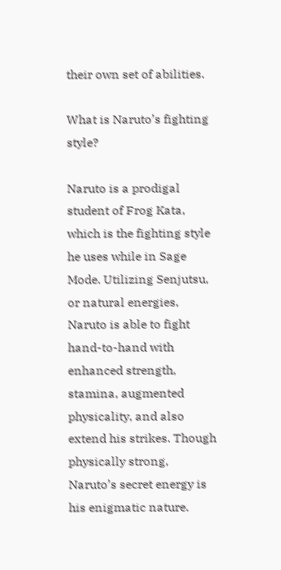their own set of abilities.

What is Naruto’s fighting style?

Naruto is a prodigal student of Frog Kata, which is the fighting style he uses while in Sage Mode. Utilizing Senjutsu, or natural energies, Naruto is able to fight hand-to-hand with enhanced strength, stamina, augmented physicality, and also extend his strikes. Though physically strong, Naruto’s secret energy is his enigmatic nature.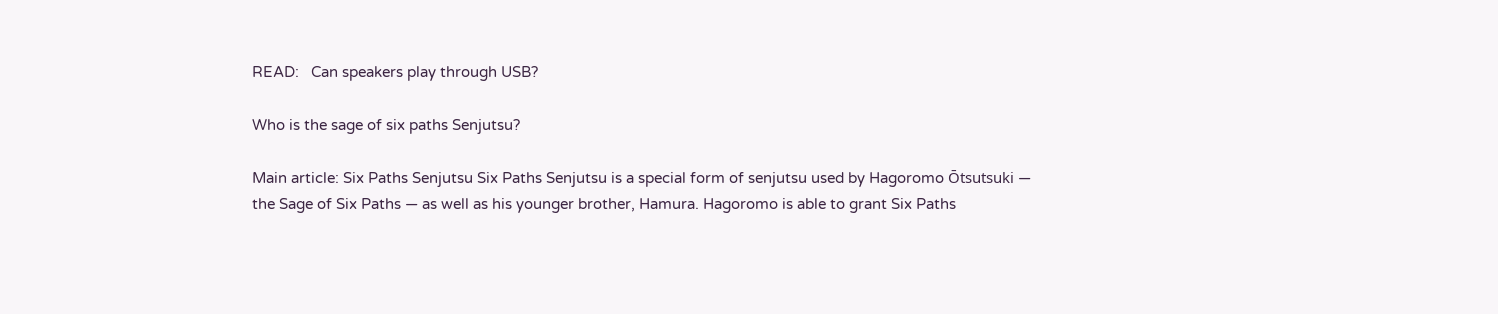READ:   Can speakers play through USB?

Who is the sage of six paths Senjutsu?

Main article: Six Paths Senjutsu Six Paths Senjutsu is a special form of senjutsu used by Hagoromo Ōtsutsuki — the Sage of Six Paths — as well as his younger brother, Hamura. Hagoromo is able to grant Six Paths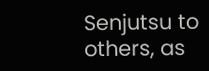Senjutsu to others, as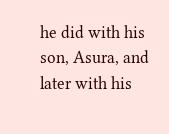he did with his son, Asura, and later with his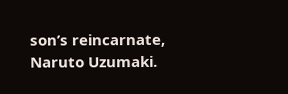son’s reincarnate, Naruto Uzumaki.